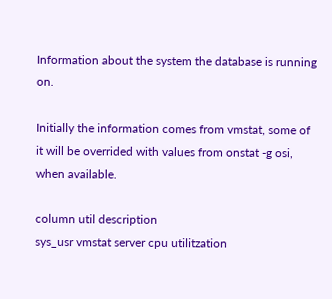Information about the system the database is running on.

Initially the information comes from vmstat, some of it will be overrided with values from onstat -g osi, when available.

column util description
sys_usr vmstat server cpu utilitzation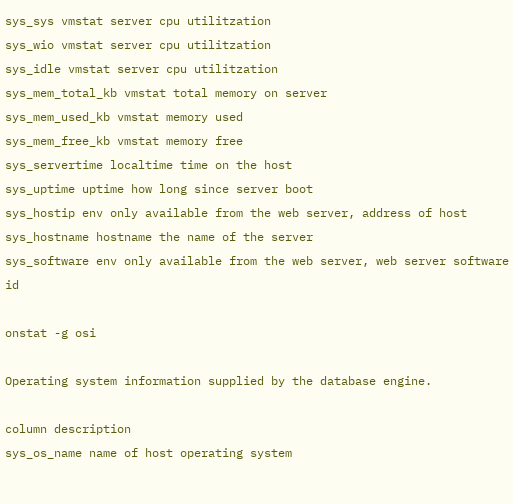sys_sys vmstat server cpu utilitzation
sys_wio vmstat server cpu utilitzation
sys_idle vmstat server cpu utilitzation
sys_mem_total_kb vmstat total memory on server
sys_mem_used_kb vmstat memory used
sys_mem_free_kb vmstat memory free
sys_servertime localtime time on the host
sys_uptime uptime how long since server boot
sys_hostip env only available from the web server, address of host
sys_hostname hostname the name of the server
sys_software env only available from the web server, web server software id

onstat -g osi

Operating system information supplied by the database engine.

column description
sys_os_name name of host operating system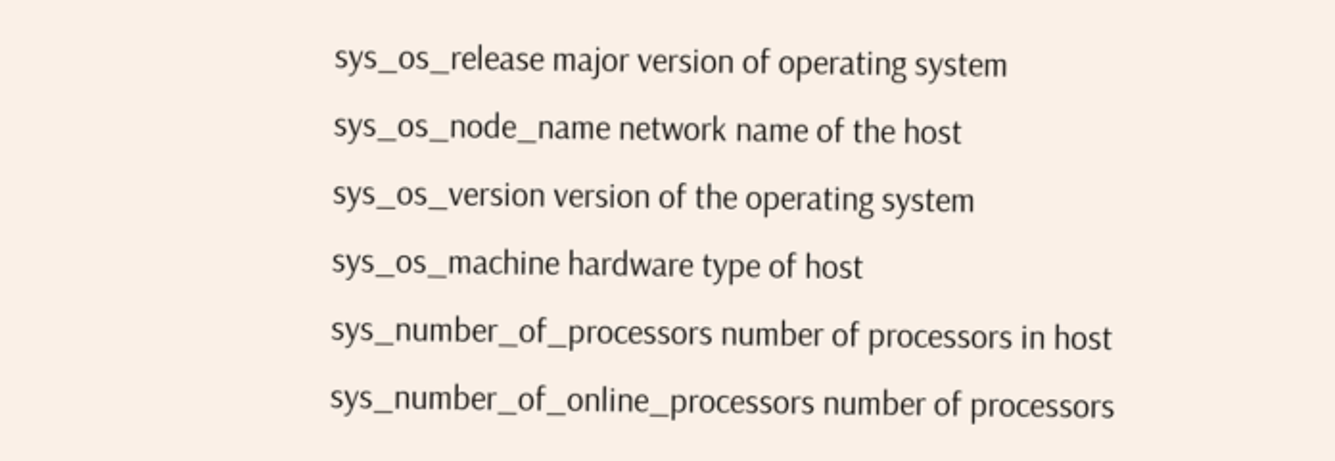sys_os_release major version of operating system
sys_os_node_name network name of the host
sys_os_version version of the operating system
sys_os_machine hardware type of host
sys_number_of_processors number of processors in host
sys_number_of_online_processors number of processors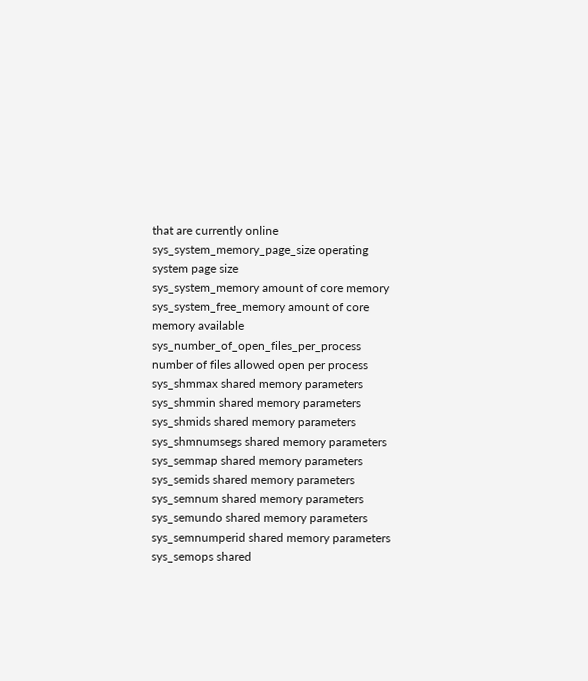that are currently online
sys_system_memory_page_size operating system page size
sys_system_memory amount of core memory
sys_system_free_memory amount of core memory available
sys_number_of_open_files_per_process number of files allowed open per process
sys_shmmax shared memory parameters
sys_shmmin shared memory parameters
sys_shmids shared memory parameters
sys_shmnumsegs shared memory parameters
sys_semmap shared memory parameters
sys_semids shared memory parameters
sys_semnum shared memory parameters
sys_semundo shared memory parameters
sys_semnumperid shared memory parameters
sys_semops shared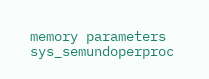memory parameters
sys_semundoperproc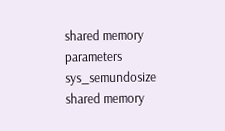shared memory parameters
sys_semundosize shared memory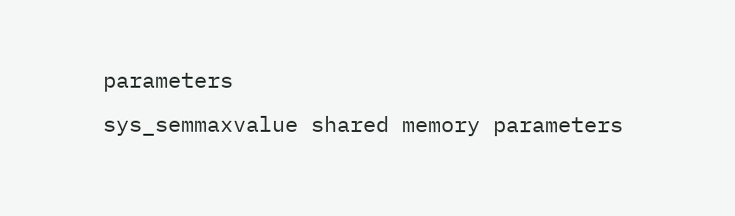parameters
sys_semmaxvalue shared memory parameters